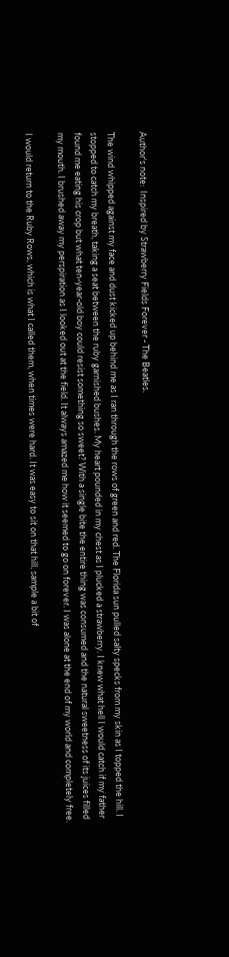Author's note:  Inspired by Strawberry Fields Forever - The Beatles.

The wind whipped against my face and dust kicked up behind me as I ran through the rows of green and red. The Florida sun pulled salty specks from my skin as I topped the hill. I stopped to catch my breath, taking a seat between the ruby garnished bushes. My heart pounded in my chest as I plucked a strawberry. I knew what hell I would catch if my father found me eating his crop but what ten-year-old boy could resist something so sweet? With a single bite the entire thing was consumed and the natural sweetness of its juices filled my mouth. I brushed away my perspiration as I looked out at the field. It always amazed me how it seemed to go on forever. I was alone at the end of my world and completely free.

I would return to the Ruby Rows, which is what I called them, when times were hard. It was easy to sit on that hill, sample a bit of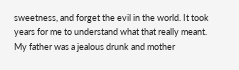sweetness, and forget the evil in the world. It took years for me to understand what that really meant. My father was a jealous drunk and mother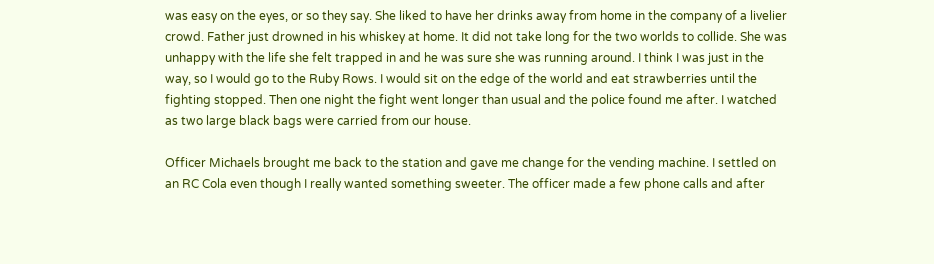was easy on the eyes, or so they say. She liked to have her drinks away from home in the company of a livelier crowd. Father just drowned in his whiskey at home. It did not take long for the two worlds to collide. She was unhappy with the life she felt trapped in and he was sure she was running around. I think I was just in the way, so I would go to the Ruby Rows. I would sit on the edge of the world and eat strawberries until the fighting stopped. Then one night the fight went longer than usual and the police found me after. I watched as two large black bags were carried from our house.

Officer Michaels brought me back to the station and gave me change for the vending machine. I settled on an RC Cola even though I really wanted something sweeter. The officer made a few phone calls and after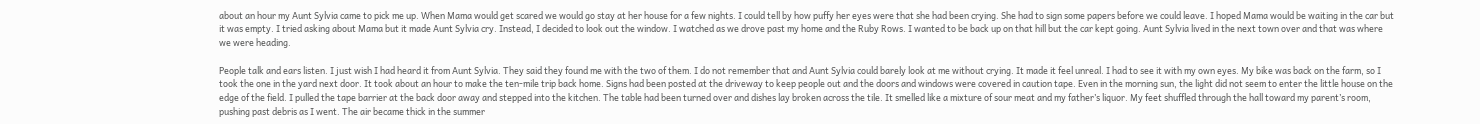about an hour my Aunt Sylvia came to pick me up. When Mama would get scared we would go stay at her house for a few nights. I could tell by how puffy her eyes were that she had been crying. She had to sign some papers before we could leave. I hoped Mama would be waiting in the car but it was empty. I tried asking about Mama but it made Aunt Sylvia cry. Instead, I decided to look out the window. I watched as we drove past my home and the Ruby Rows. I wanted to be back up on that hill but the car kept going. Aunt Sylvia lived in the next town over and that was where we were heading.

People talk and ears listen. I just wish I had heard it from Aunt Sylvia. They said they found me with the two of them. I do not remember that and Aunt Sylvia could barely look at me without crying. It made it feel unreal. I had to see it with my own eyes. My bike was back on the farm, so I took the one in the yard next door. It took about an hour to make the ten-mile trip back home. Signs had been posted at the driveway to keep people out and the doors and windows were covered in caution tape. Even in the morning sun, the light did not seem to enter the little house on the edge of the field. I pulled the tape barrier at the back door away and stepped into the kitchen. The table had been turned over and dishes lay broken across the tile. It smelled like a mixture of sour meat and my father’s liquor. My feet shuffled through the hall toward my parent’s room, pushing past debris as I went. The air became thick in the summer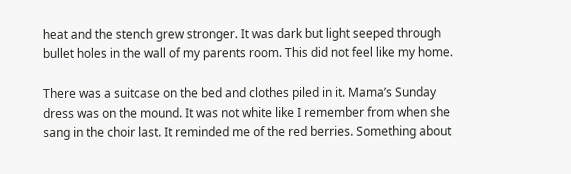heat and the stench grew stronger. It was dark but light seeped through bullet holes in the wall of my parents room. This did not feel like my home.

There was a suitcase on the bed and clothes piled in it. Mama’s Sunday dress was on the mound. It was not white like I remember from when she sang in the choir last. It reminded me of the red berries. Something about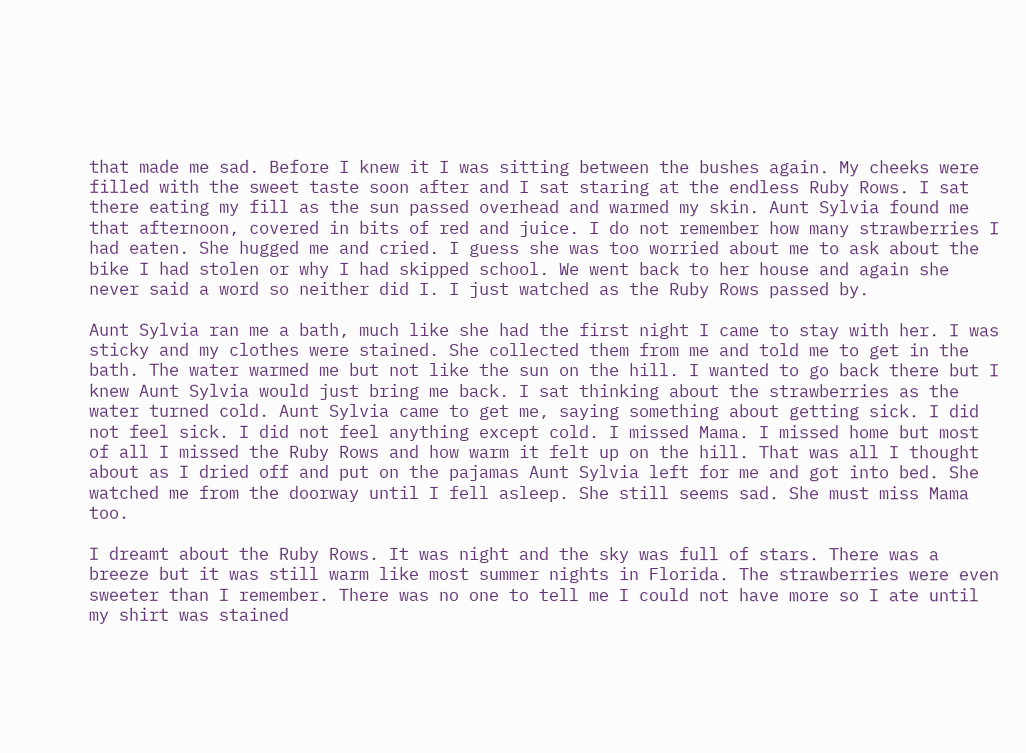that made me sad. Before I knew it I was sitting between the bushes again. My cheeks were filled with the sweet taste soon after and I sat staring at the endless Ruby Rows. I sat there eating my fill as the sun passed overhead and warmed my skin. Aunt Sylvia found me that afternoon, covered in bits of red and juice. I do not remember how many strawberries I had eaten. She hugged me and cried. I guess she was too worried about me to ask about the bike I had stolen or why I had skipped school. We went back to her house and again she never said a word so neither did I. I just watched as the Ruby Rows passed by.

Aunt Sylvia ran me a bath, much like she had the first night I came to stay with her. I was sticky and my clothes were stained. She collected them from me and told me to get in the bath. The water warmed me but not like the sun on the hill. I wanted to go back there but I knew Aunt Sylvia would just bring me back. I sat thinking about the strawberries as the water turned cold. Aunt Sylvia came to get me, saying something about getting sick. I did not feel sick. I did not feel anything except cold. I missed Mama. I missed home but most of all I missed the Ruby Rows and how warm it felt up on the hill. That was all I thought about as I dried off and put on the pajamas Aunt Sylvia left for me and got into bed. She watched me from the doorway until I fell asleep. She still seems sad. She must miss Mama too.

I dreamt about the Ruby Rows. It was night and the sky was full of stars. There was a breeze but it was still warm like most summer nights in Florida. The strawberries were even sweeter than I remember. There was no one to tell me I could not have more so I ate until my shirt was stained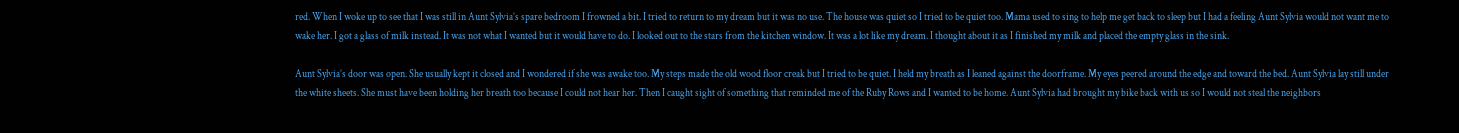red. When I woke up to see that I was still in Aunt Sylvia’s spare bedroom I frowned a bit. I tried to return to my dream but it was no use. The house was quiet so I tried to be quiet too. Mama used to sing to help me get back to sleep but I had a feeling Aunt Sylvia would not want me to wake her. I got a glass of milk instead. It was not what I wanted but it would have to do. I looked out to the stars from the kitchen window. It was a lot like my dream. I thought about it as I finished my milk and placed the empty glass in the sink.

Aunt Sylvia’s door was open. She usually kept it closed and I wondered if she was awake too. My steps made the old wood floor creak but I tried to be quiet. I held my breath as I leaned against the doorframe. My eyes peered around the edge and toward the bed. Aunt Sylvia lay still under the white sheets. She must have been holding her breath too because I could not hear her. Then I caught sight of something that reminded me of the Ruby Rows and I wanted to be home. Aunt Sylvia had brought my bike back with us so I would not steal the neighbors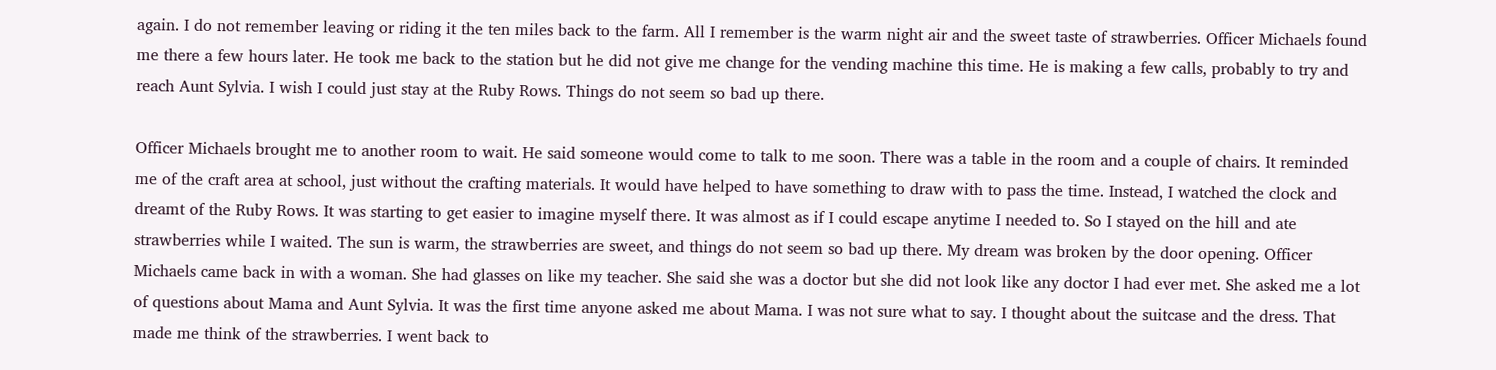again. I do not remember leaving or riding it the ten miles back to the farm. All I remember is the warm night air and the sweet taste of strawberries. Officer Michaels found me there a few hours later. He took me back to the station but he did not give me change for the vending machine this time. He is making a few calls, probably to try and reach Aunt Sylvia. I wish I could just stay at the Ruby Rows. Things do not seem so bad up there.

Officer Michaels brought me to another room to wait. He said someone would come to talk to me soon. There was a table in the room and a couple of chairs. It reminded me of the craft area at school, just without the crafting materials. It would have helped to have something to draw with to pass the time. Instead, I watched the clock and dreamt of the Ruby Rows. It was starting to get easier to imagine myself there. It was almost as if I could escape anytime I needed to. So I stayed on the hill and ate strawberries while I waited. The sun is warm, the strawberries are sweet, and things do not seem so bad up there. My dream was broken by the door opening. Officer Michaels came back in with a woman. She had glasses on like my teacher. She said she was a doctor but she did not look like any doctor I had ever met. She asked me a lot of questions about Mama and Aunt Sylvia. It was the first time anyone asked me about Mama. I was not sure what to say. I thought about the suitcase and the dress. That made me think of the strawberries. I went back to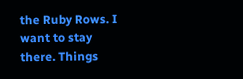the Ruby Rows. I want to stay there. Things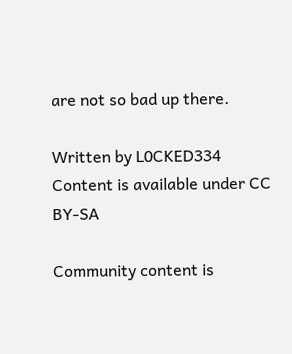are not so bad up there.

Written by L0CKED334
Content is available under CC BY-SA

Community content is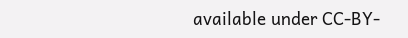available under CC-BY-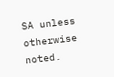SA unless otherwise noted.